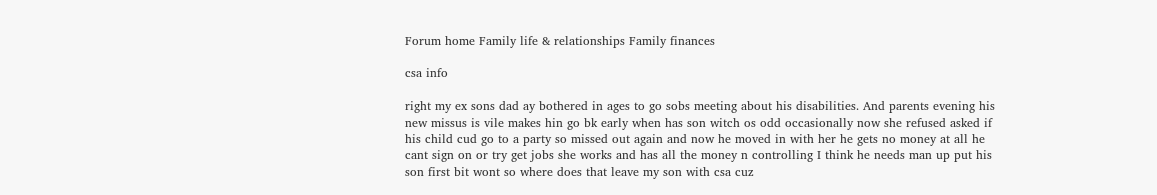Forum home Family life & relationships Family finances

csa info

right my ex sons dad ay bothered in ages to go sobs meeting about his disabilities. And parents evening his new missus is vile makes hin go bk early when has son witch os odd occasionally now she refused asked if his child cud go to a party so missed out again and now he moved in with her he gets no money at all he cant sign on or try get jobs she works and has all the money n controlling I think he needs man up put his son first bit wont so where does that leave my son with csa cuz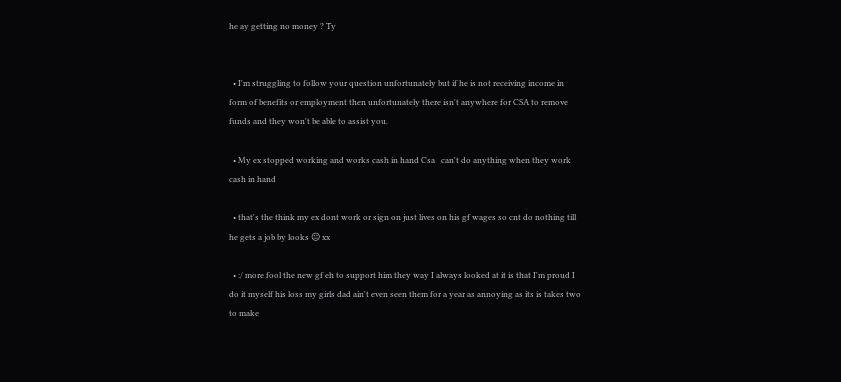he ay getting no money ? Ty


  • I'm struggling to follow your question unfortunately but if he is not receiving income in form of benefits or employment then unfortunately there isn't anywhere for CSA to remove funds and they won't be able to assist you.

  • My ex stopped working and works cash in hand Csa   can't do anything when they work cash in hand

  • that's the think my ex dont work or sign on just lives on his gf wages so cnt do nothing till he gets a job by looks 😐 xx

  • :/ more fool the new gf eh to support him they way I always looked at it is that I'm proud I do it myself his loss my girls dad ain't even seen them for a year as annoying as its is takes two to make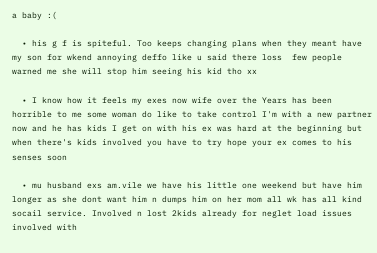a baby :(

  • his g f is spiteful. Too keeps changing plans when they meant have my son for wkend annoying deffo like u said there loss  few people warned me she will stop him seeing his kid tho xx

  • I know how it feels my exes now wife over the Years has been horrible to me some woman do like to take control I'm with a new partner now and he has kids I get on with his ex was hard at the beginning but when there's kids involved you have to try hope your ex comes to his senses soon

  • mu husband exs am.vile we have his little one weekend but have him longer as she dont want him n dumps him on her mom all wk has all kind socail service. Involved n lost 2kids already for neglet load issues involved with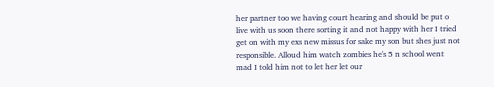her partner too we having court hearing and should be put o live with us soon there sorting it and not happy with her I tried get on with my exs new missus for sake my son but shes just not responsible. Alloud him watch zombies he's 5 n school went mad I told him not to let her let our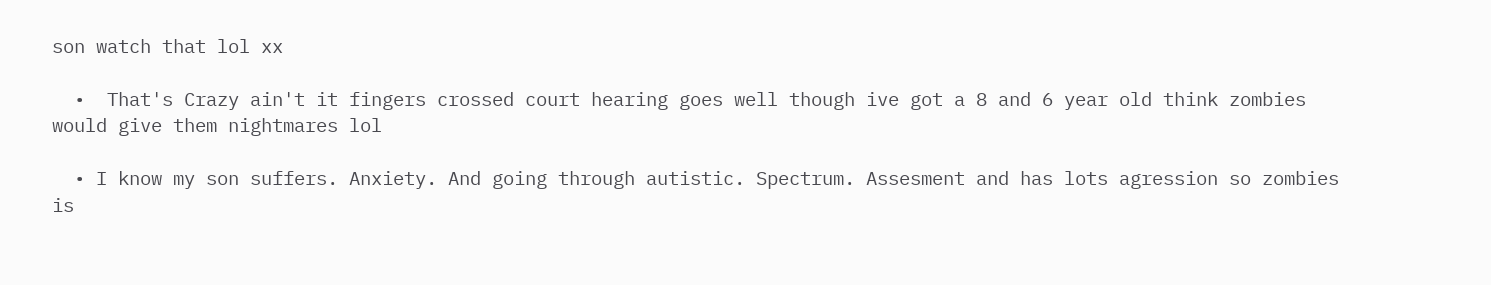son watch that lol xx

  •  That's Crazy ain't it fingers crossed court hearing goes well though ive got a 8 and 6 year old think zombies would give them nightmares lol

  • I know my son suffers. Anxiety. And going through autistic. Spectrum. Assesment and has lots agression so zombies is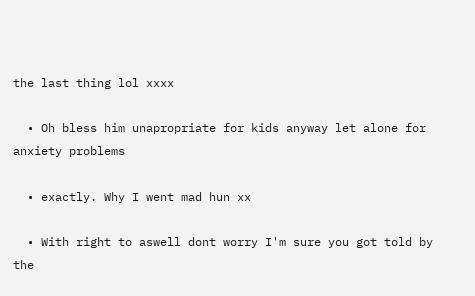the last thing lol xxxx

  • Oh bless him unapropriate for kids anyway let alone for anxiety problems

  • exactly. Why I went mad hun xx

  • With right to aswell dont worry I'm sure you got told by the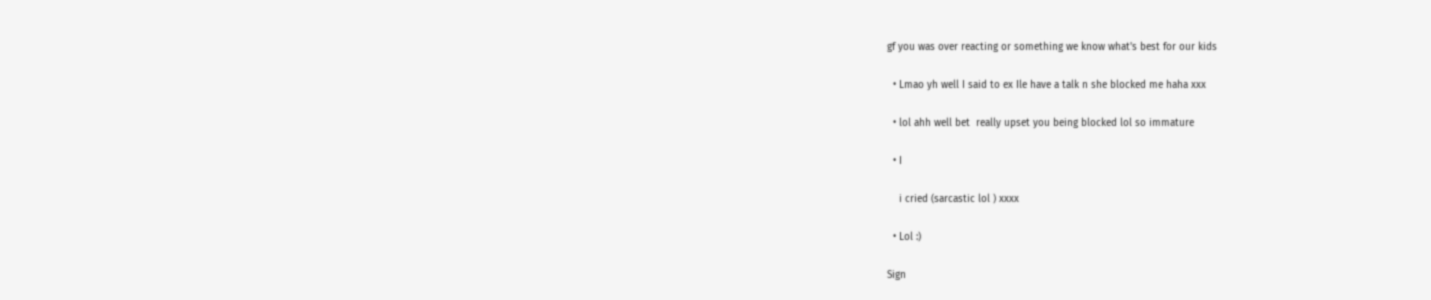gf you was over reacting or something we know what's best for our kids

  • Lmao yh well I said to ex Ile have a talk n she blocked me haha xxx

  • lol ahh well bet  really upset you being blocked lol so immature

  • I

    i cried (sarcastic lol ) xxxx

  • Lol :)

Sign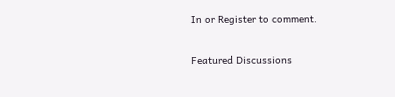In or Register to comment.

Featured Discussions